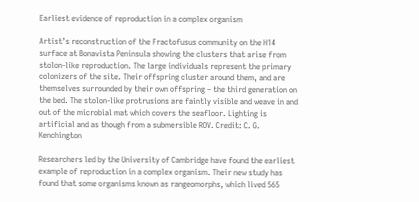Earliest evidence of reproduction in a complex organism

Artist’s reconstruction of the Fractofusus community on the H14 surface at Bonavista Peninsula showing the clusters that arise from stolon-like reproduction. The large individuals represent the primary colonizers of the site. Their offspring cluster around them, and are themselves surrounded by their own offspring – the third generation on the bed. The stolon-like protrusions are faintly visible and weave in and out of the microbial mat which covers the seafloor. Lighting is artificial and as though from a submersible ROV. Credit: C. G. Kenchington

Researchers led by the University of Cambridge have found the earliest example of reproduction in a complex organism. Their new study has found that some organisms known as rangeomorphs, which lived 565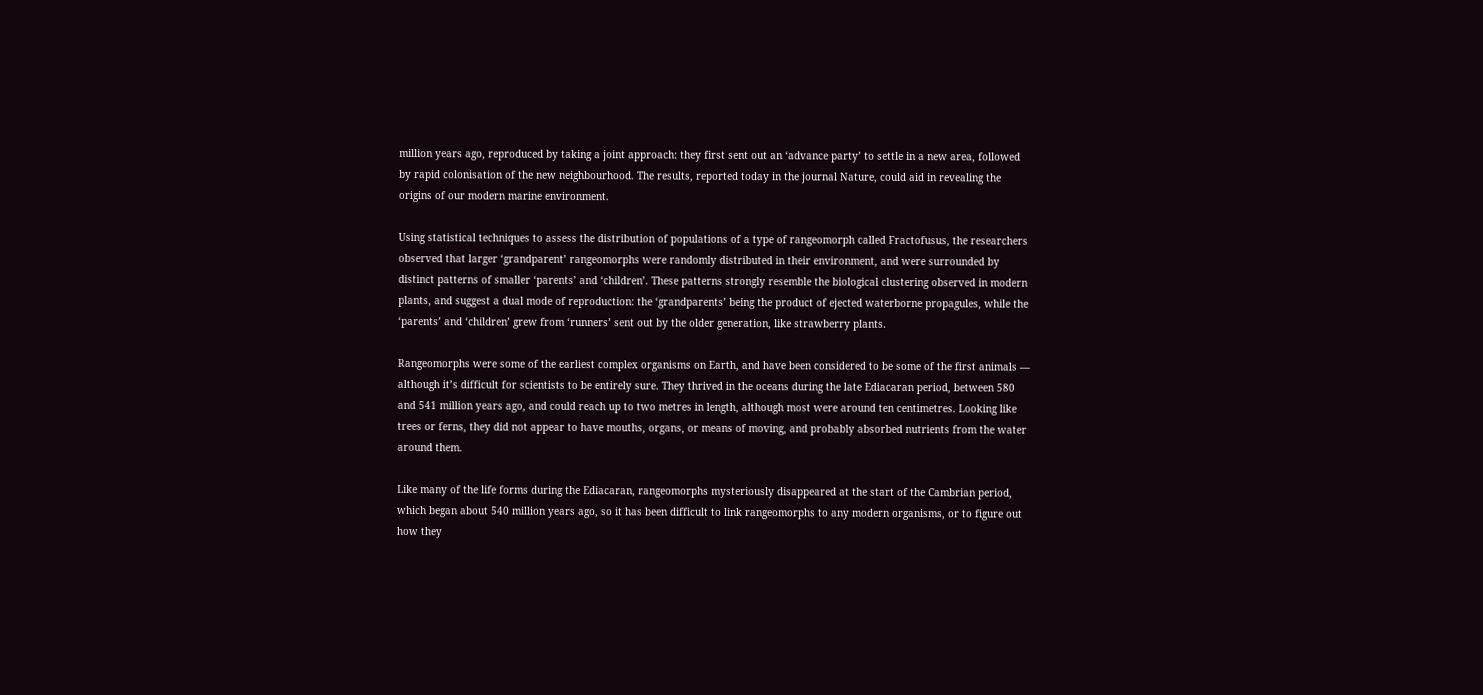million years ago, reproduced by taking a joint approach: they first sent out an ‘advance party’ to settle in a new area, followed by rapid colonisation of the new neighbourhood. The results, reported today in the journal Nature, could aid in revealing the origins of our modern marine environment.

Using statistical techniques to assess the distribution of populations of a type of rangeomorph called Fractofusus, the researchers observed that larger ‘grandparent’ rangeomorphs were randomly distributed in their environment, and were surrounded by distinct patterns of smaller ‘parents’ and ‘children’. These patterns strongly resemble the biological clustering observed in modern plants, and suggest a dual mode of reproduction: the ‘grandparents’ being the product of ejected waterborne propagules, while the ‘parents’ and ‘children’ grew from ‘runners’ sent out by the older generation, like strawberry plants.

Rangeomorphs were some of the earliest complex organisms on Earth, and have been considered to be some of the first animals — although it’s difficult for scientists to be entirely sure. They thrived in the oceans during the late Ediacaran period, between 580 and 541 million years ago, and could reach up to two metres in length, although most were around ten centimetres. Looking like trees or ferns, they did not appear to have mouths, organs, or means of moving, and probably absorbed nutrients from the water around them.

Like many of the life forms during the Ediacaran, rangeomorphs mysteriously disappeared at the start of the Cambrian period, which began about 540 million years ago, so it has been difficult to link rangeomorphs to any modern organisms, or to figure out how they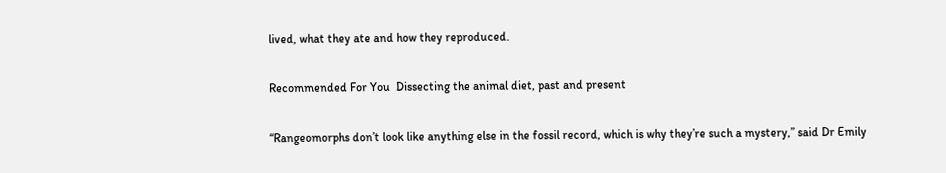lived, what they ate and how they reproduced.

Recommended For You  Dissecting the animal diet, past and present

“Rangeomorphs don’t look like anything else in the fossil record, which is why they’re such a mystery,” said Dr Emily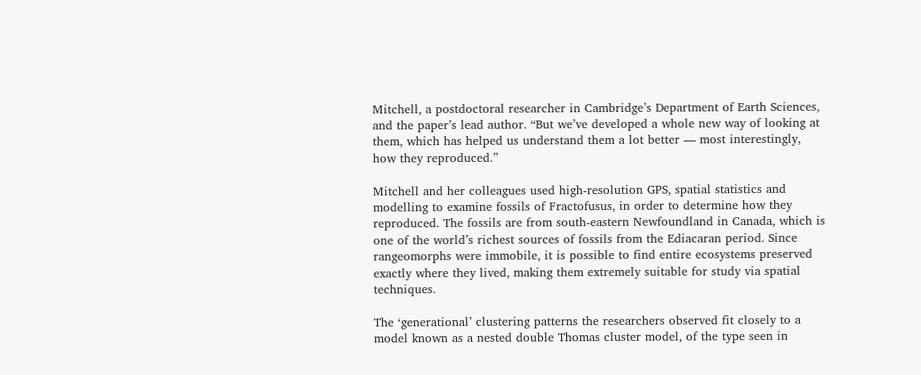Mitchell, a postdoctoral researcher in Cambridge’s Department of Earth Sciences, and the paper’s lead author. “But we’ve developed a whole new way of looking at them, which has helped us understand them a lot better — most interestingly, how they reproduced.”

Mitchell and her colleagues used high-resolution GPS, spatial statistics and modelling to examine fossils of Fractofusus, in order to determine how they reproduced. The fossils are from south-eastern Newfoundland in Canada, which is one of the world’s richest sources of fossils from the Ediacaran period. Since rangeomorphs were immobile, it is possible to find entire ecosystems preserved exactly where they lived, making them extremely suitable for study via spatial techniques.

The ‘generational’ clustering patterns the researchers observed fit closely to a model known as a nested double Thomas cluster model, of the type seen in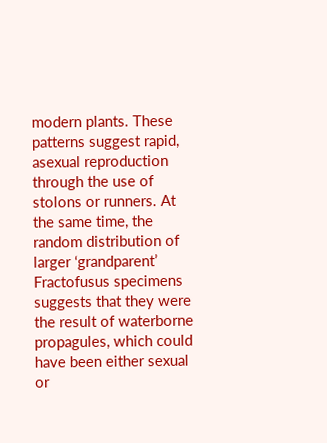modern plants. These patterns suggest rapid, asexual reproduction through the use of stolons or runners. At the same time, the random distribution of larger ‘grandparent’ Fractofusus specimens suggests that they were the result of waterborne propagules, which could have been either sexual or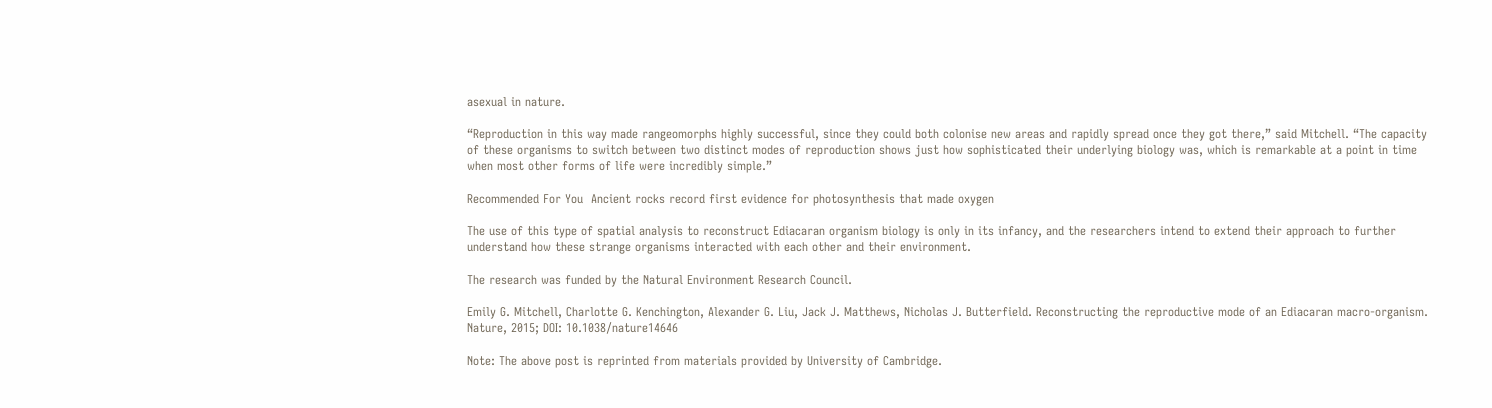asexual in nature.

“Reproduction in this way made rangeomorphs highly successful, since they could both colonise new areas and rapidly spread once they got there,” said Mitchell. “The capacity of these organisms to switch between two distinct modes of reproduction shows just how sophisticated their underlying biology was, which is remarkable at a point in time when most other forms of life were incredibly simple.”

Recommended For You  Ancient rocks record first evidence for photosynthesis that made oxygen

The use of this type of spatial analysis to reconstruct Ediacaran organism biology is only in its infancy, and the researchers intend to extend their approach to further understand how these strange organisms interacted with each other and their environment.

The research was funded by the Natural Environment Research Council.

Emily G. Mitchell, Charlotte G. Kenchington, Alexander G. Liu, Jack J. Matthews, Nicholas J. Butterfield. Reconstructing the reproductive mode of an Ediacaran macro-organism. Nature, 2015; DOI: 10.1038/nature14646

Note: The above post is reprinted from materials provided by University of Cambridge.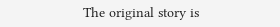The original story is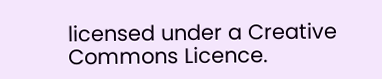licensed under a Creative Commons Licence.